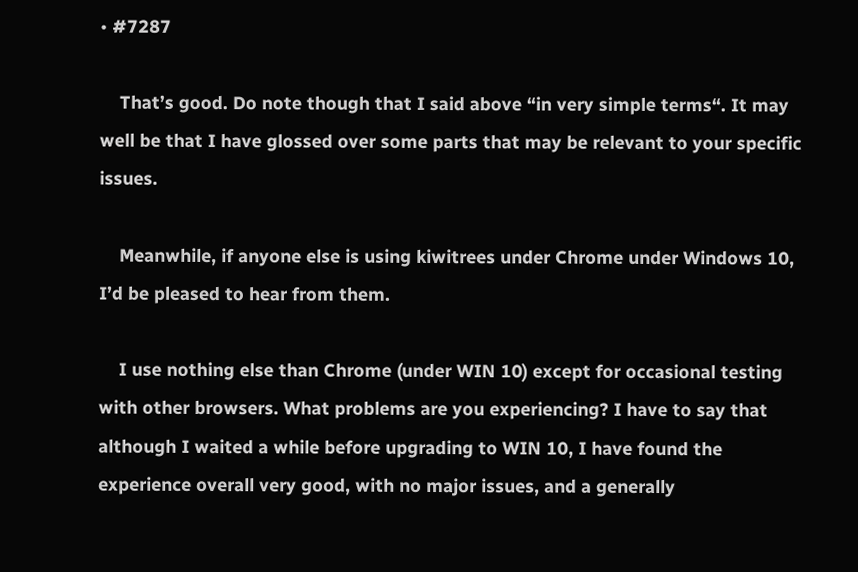• #7287

    That’s good. Do note though that I said above “in very simple terms“. It may well be that I have glossed over some parts that may be relevant to your specific issues.

    Meanwhile, if anyone else is using kiwitrees under Chrome under Windows 10, I’d be pleased to hear from them.

    I use nothing else than Chrome (under WIN 10) except for occasional testing with other browsers. What problems are you experiencing? I have to say that although I waited a while before upgrading to WIN 10, I have found the experience overall very good, with no major issues, and a generally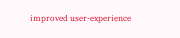improved user-experience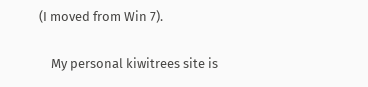(I moved from Win 7).

    My personal kiwitrees site is